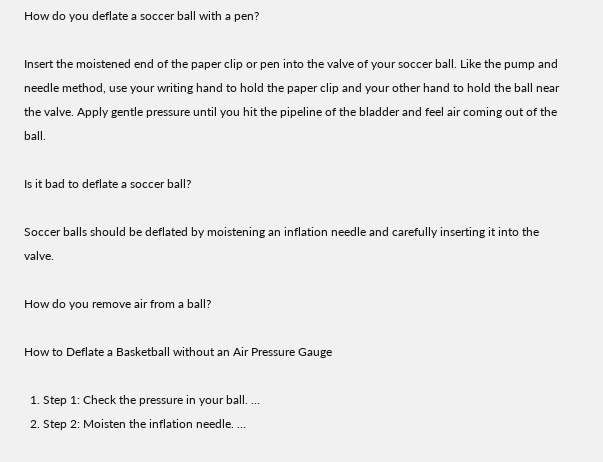How do you deflate a soccer ball with a pen?

Insert the moistened end of the paper clip or pen into the valve of your soccer ball. Like the pump and needle method, use your writing hand to hold the paper clip and your other hand to hold the ball near the valve. Apply gentle pressure until you hit the pipeline of the bladder and feel air coming out of the ball.

Is it bad to deflate a soccer ball?

Soccer balls should be deflated by moistening an inflation needle and carefully inserting it into the valve.

How do you remove air from a ball?

How to Deflate a Basketball without an Air Pressure Gauge

  1. Step 1: Check the pressure in your ball. …
  2. Step 2: Moisten the inflation needle. …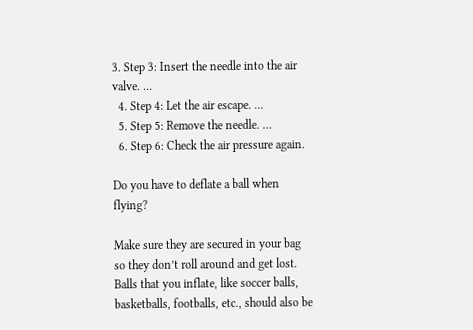3. Step 3: Insert the needle into the air valve. …
  4. Step 4: Let the air escape. …
  5. Step 5: Remove the needle. …
  6. Step 6: Check the air pressure again.

Do you have to deflate a ball when flying?

Make sure they are secured in your bag so they don’t roll around and get lost. Balls that you inflate, like soccer balls, basketballs, footballs, etc., should also be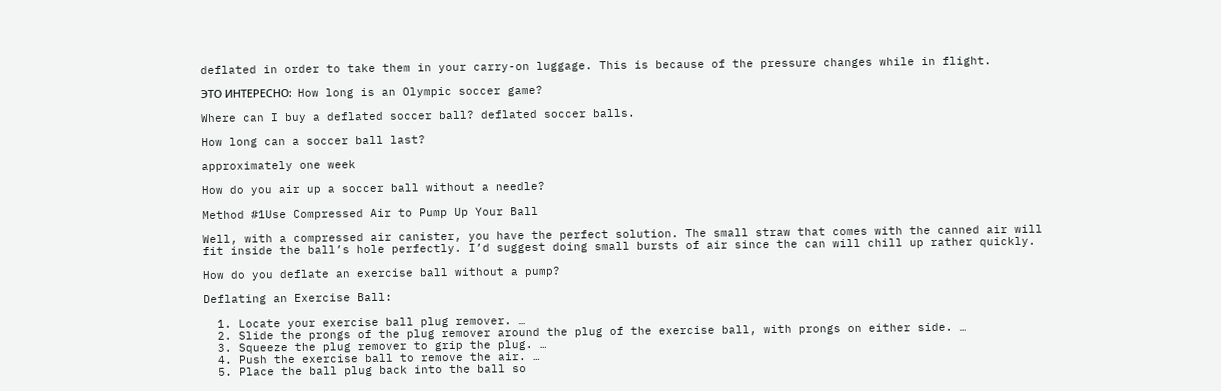deflated in order to take them in your carry-on luggage. This is because of the pressure changes while in flight.

ЭТО ИНТЕРЕСНО:  How long is an Olympic soccer game?

Where can I buy a deflated soccer ball? deflated soccer balls.

How long can a soccer ball last?

approximately one week

How do you air up a soccer ball without a needle?

Method #1Use Compressed Air to Pump Up Your Ball

Well, with a compressed air canister, you have the perfect solution. The small straw that comes with the canned air will fit inside the ball’s hole perfectly. I’d suggest doing small bursts of air since the can will chill up rather quickly.

How do you deflate an exercise ball without a pump?

Deflating an Exercise Ball:

  1. Locate your exercise ball plug remover. …
  2. Slide the prongs of the plug remover around the plug of the exercise ball, with prongs on either side. …
  3. Squeeze the plug remover to grip the plug. …
  4. Push the exercise ball to remove the air. …
  5. Place the ball plug back into the ball so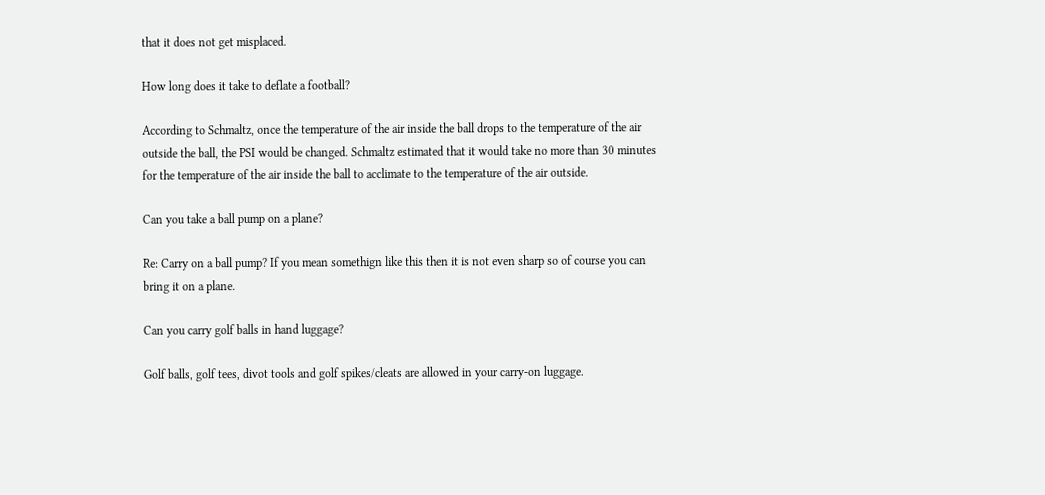that it does not get misplaced.

How long does it take to deflate a football?

According to Schmaltz, once the temperature of the air inside the ball drops to the temperature of the air outside the ball, the PSI would be changed. Schmaltz estimated that it would take no more than 30 minutes for the temperature of the air inside the ball to acclimate to the temperature of the air outside.

Can you take a ball pump on a plane?

Re: Carry on a ball pump? If you mean somethign like this then it is not even sharp so of course you can bring it on a plane.

Can you carry golf balls in hand luggage?

Golf balls, golf tees, divot tools and golf spikes/cleats are allowed in your carry-on luggage.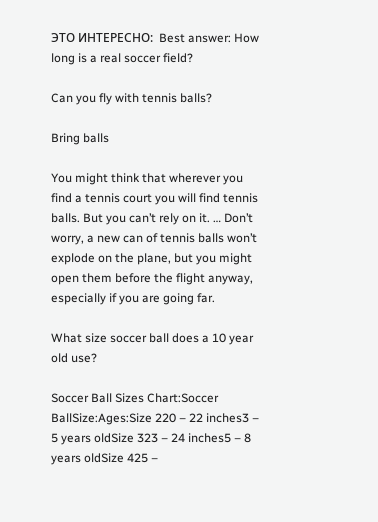ЭТО ИНТЕРЕСНО:  Best answer: How long is a real soccer field?

Can you fly with tennis balls?

Bring balls

You might think that wherever you find a tennis court you will find tennis balls. But you can’t rely on it. … Don’t worry, a new can of tennis balls won’t explode on the plane, but you might open them before the flight anyway, especially if you are going far.

What size soccer ball does a 10 year old use?

Soccer Ball Sizes Chart:Soccer BallSize:Ages:Size 220 – 22 inches3 – 5 years oldSize 323 – 24 inches5 – 8 years oldSize 425 –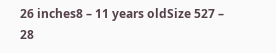26 inches8 – 11 years oldSize 527 – 28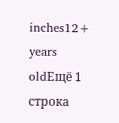inches12+ years oldЕщё 1 строка